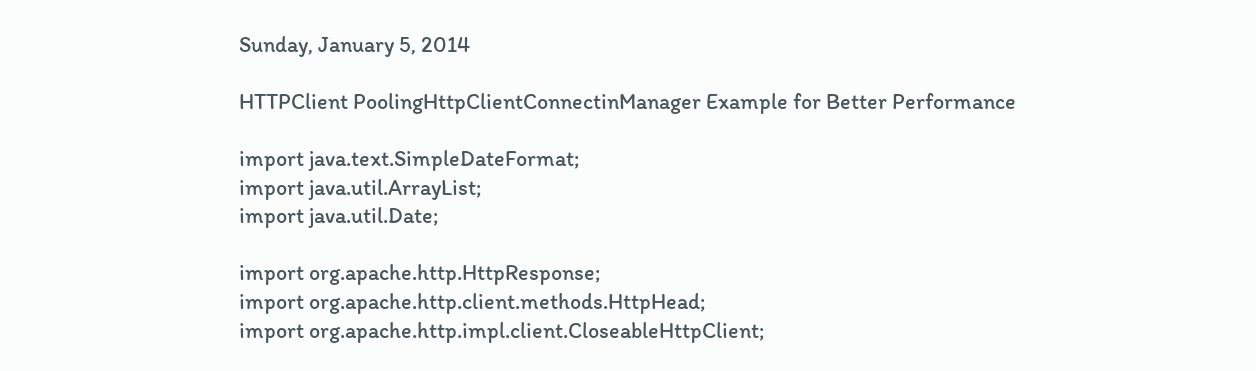Sunday, January 5, 2014

HTTPClient PoolingHttpClientConnectinManager Example for Better Performance

import java.text.SimpleDateFormat;
import java.util.ArrayList;
import java.util.Date;

import org.apache.http.HttpResponse;
import org.apache.http.client.methods.HttpHead;
import org.apache.http.impl.client.CloseableHttpClient;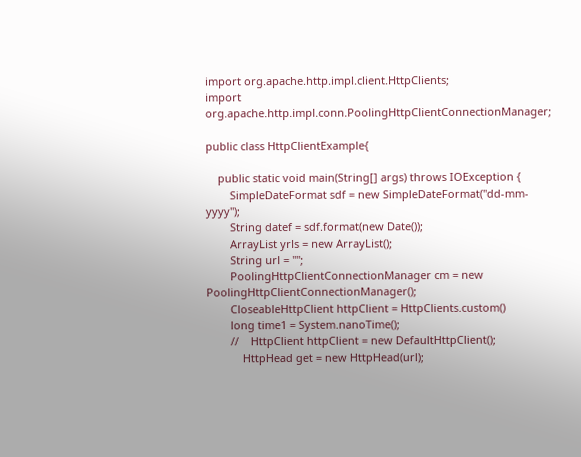import org.apache.http.impl.client.HttpClients;
import org.apache.http.impl.conn.PoolingHttpClientConnectionManager;

public class HttpClientExample{

    public static void main(String[] args) throws IOException {
        SimpleDateFormat sdf = new SimpleDateFormat("dd-mm-yyyy");
        String datef = sdf.format(new Date());
        ArrayList yrls = new ArrayList();
        String url = "";
        PoolingHttpClientConnectionManager cm = new PoolingHttpClientConnectionManager();
        CloseableHttpClient httpClient = HttpClients.custom()
        long time1 = System.nanoTime();
        //    HttpClient httpClient = new DefaultHttpClient();
            HttpHead get = new HttpHead(url);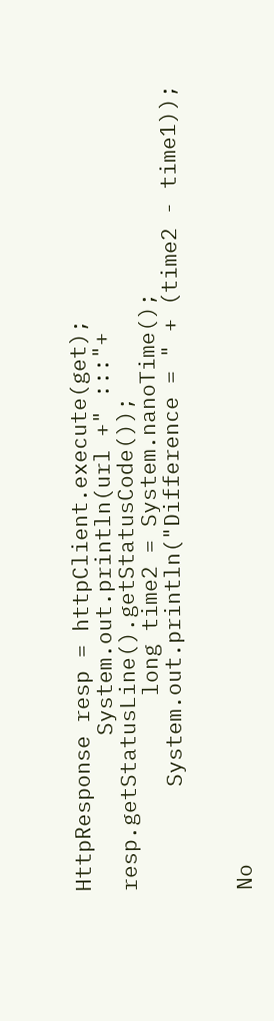HttpResponse resp = httpClient.execute(get);
            System.out.println(url +" :::"+ resp.getStatusLine().getStatusCode());
               long time2 = System.nanoTime();
        System.out.println("Difference = " + (time2 - time1));


No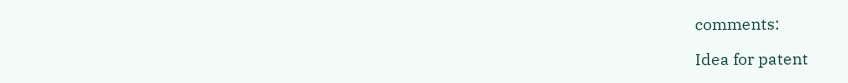comments:

Idea for patent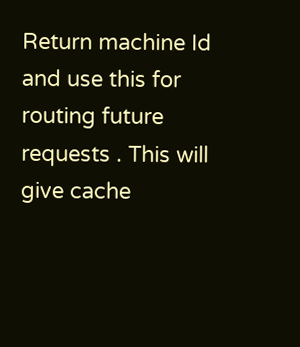Return machine Id  and use this for routing future requests . This will give cache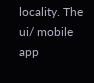locality. The ui/ mobile app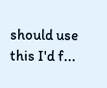should use this I'd f...